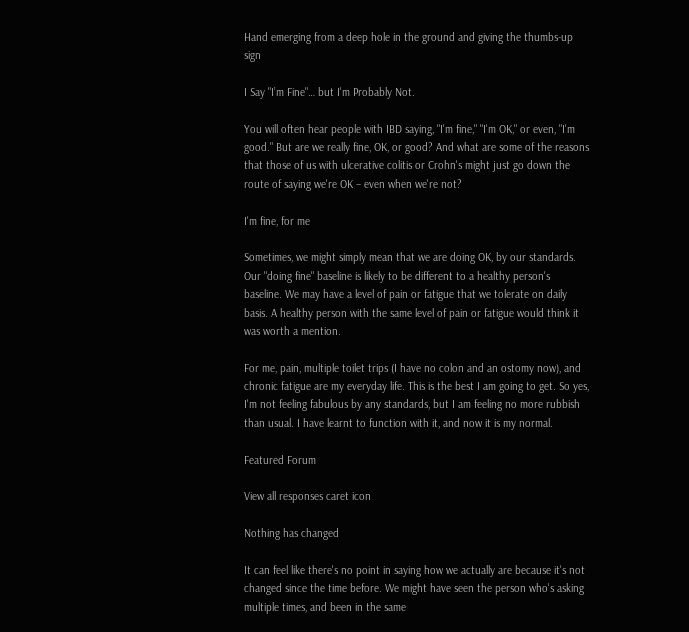Hand emerging from a deep hole in the ground and giving the thumbs-up sign

I Say "I’m Fine"… but I'm Probably Not.

You will often hear people with IBD saying, "I'm fine," "I'm OK," or even, "I'm good." But are we really fine, OK, or good? And what are some of the reasons that those of us with ulcerative colitis or Crohn's might just go down the route of saying we're OK – even when we're not?

I'm fine, for me

Sometimes, we might simply mean that we are doing OK, by our standards. Our "doing fine" baseline is likely to be different to a healthy person's baseline. We may have a level of pain or fatigue that we tolerate on daily basis. A healthy person with the same level of pain or fatigue would think it was worth a mention.

For me, pain, multiple toilet trips (I have no colon and an ostomy now), and chronic fatigue are my everyday life. This is the best I am going to get. So yes, I'm not feeling fabulous by any standards, but I am feeling no more rubbish than usual. I have learnt to function with it, and now it is my normal.

Featured Forum

View all responses caret icon

Nothing has changed

It can feel like there's no point in saying how we actually are because it's not changed since the time before. We might have seen the person who's asking multiple times, and been in the same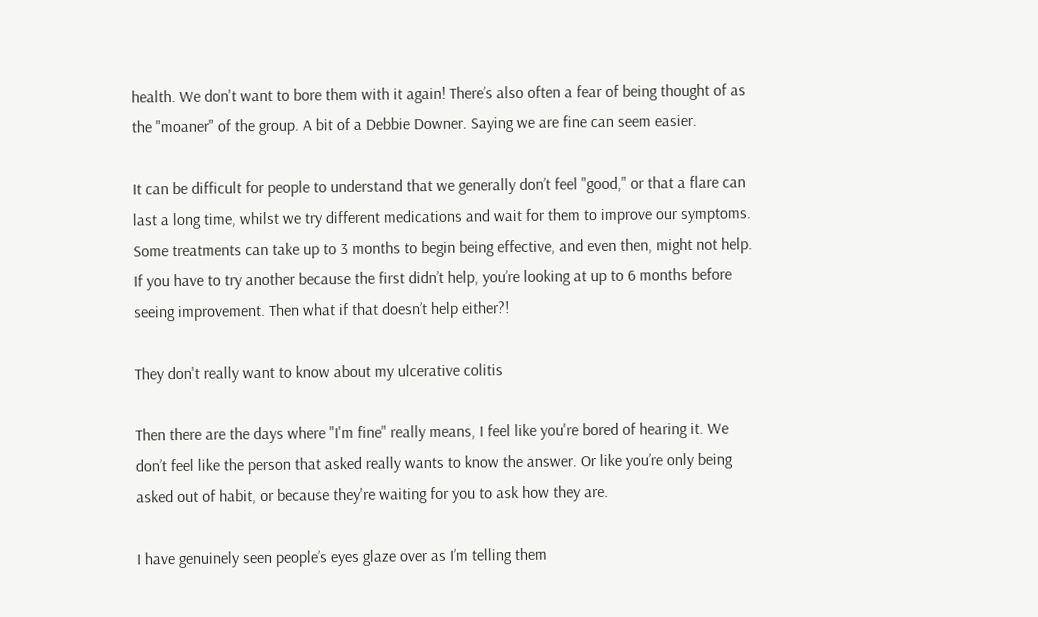health. We don't want to bore them with it again! There’s also often a fear of being thought of as the "moaner" of the group. A bit of a Debbie Downer. Saying we are fine can seem easier.

It can be difficult for people to understand that we generally don’t feel "good," or that a flare can last a long time, whilst we try different medications and wait for them to improve our symptoms. Some treatments can take up to 3 months to begin being effective, and even then, might not help. If you have to try another because the first didn’t help, you’re looking at up to 6 months before seeing improvement. Then what if that doesn’t help either?!

They don't really want to know about my ulcerative colitis

Then there are the days where "I'm fine" really means, I feel like you're bored of hearing it. We don’t feel like the person that asked really wants to know the answer. Or like you’re only being asked out of habit, or because they're waiting for you to ask how they are.

I have genuinely seen people’s eyes glaze over as I’m telling them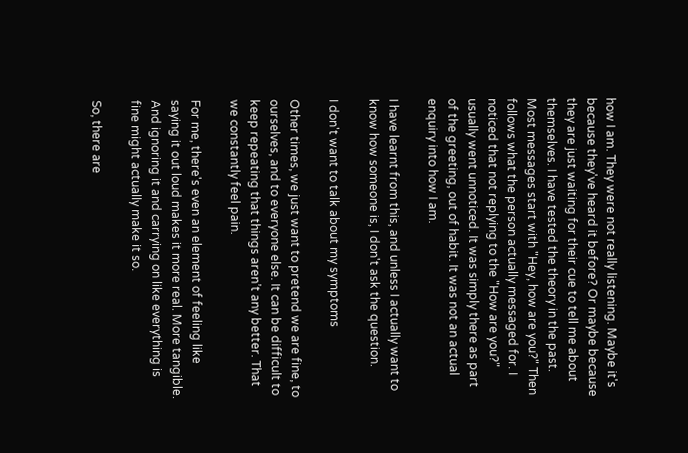how I am. They were not really listening. Maybe it's because they've heard it before? Or maybe because they are just waiting for their cue to tell me about themselves. I have tested the theory in the past. Most messages start with "Hey, how are you?" Then follows what the person actually messaged for. I noticed that not replying to the "How are you?" usually went unnoticed. It was simply there as part of the greeting, out of habit. It was not an actual enquiry into how I am.

I have learnt from this, and unless I actually want to know how someone is, I don't ask the question.

I don't want to talk about my symptoms

Other times, we just want to pretend we are fine, to ourselves, and to everyone else. It can be difficult to keep repeating that things aren’t any better. That we constantly feel pain.

For me, there's even an element of feeling like saying it out loud makes it more real. More tangible. And ignoring it and carrying on like everything is fine might actually make it so.

So, there are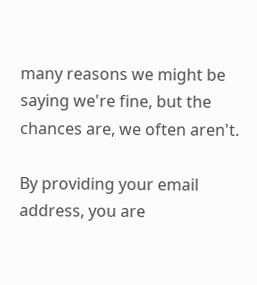many reasons we might be saying we're fine, but the chances are, we often aren't.

By providing your email address, you are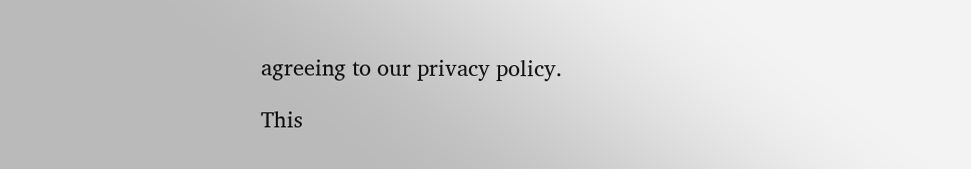agreeing to our privacy policy.

This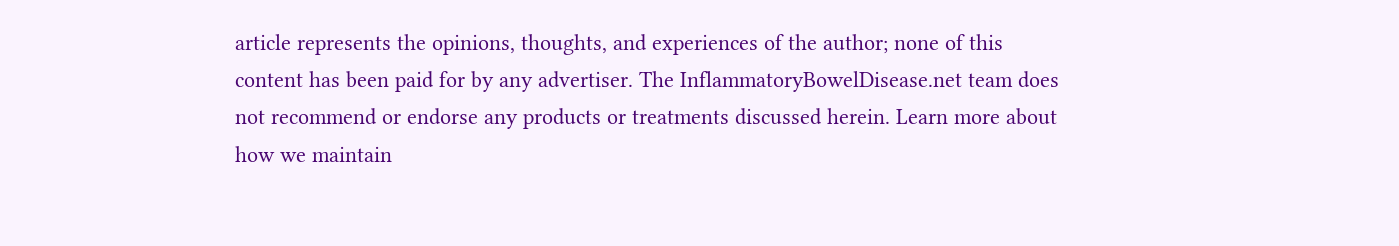article represents the opinions, thoughts, and experiences of the author; none of this content has been paid for by any advertiser. The InflammatoryBowelDisease.net team does not recommend or endorse any products or treatments discussed herein. Learn more about how we maintain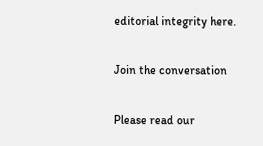editorial integrity here.

Join the conversation

Please read our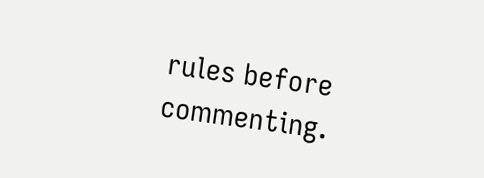rules before commenting.